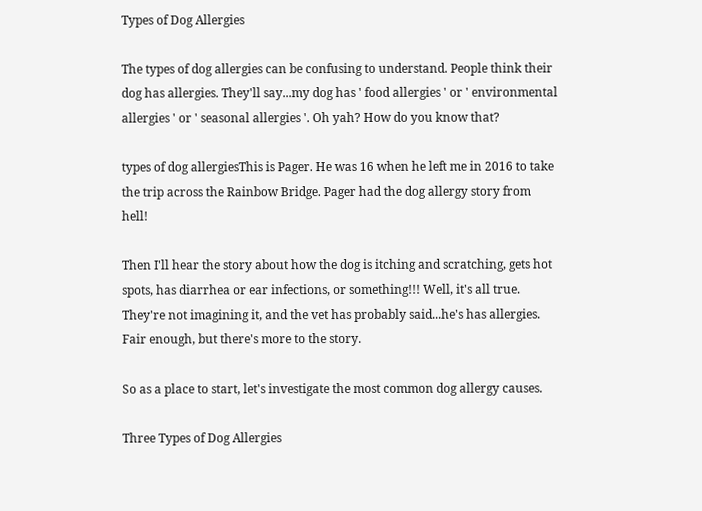Types of Dog Allergies

The types of dog allergies can be confusing to understand. People think their dog has allergies. They'll say...my dog has ' food allergies ' or ' environmental allergies ' or ' seasonal allergies '. Oh yah? How do you know that?

types of dog allergiesThis is Pager. He was 16 when he left me in 2016 to take the trip across the Rainbow Bridge. Pager had the dog allergy story from hell!

Then I'll hear the story about how the dog is itching and scratching, gets hot spots, has diarrhea or ear infections, or something!!! Well, it's all true. They're not imagining it, and the vet has probably said...he's has allergies. Fair enough, but there's more to the story.

So as a place to start, let's investigate the most common dog allergy causes.

Three Types of Dog Allergies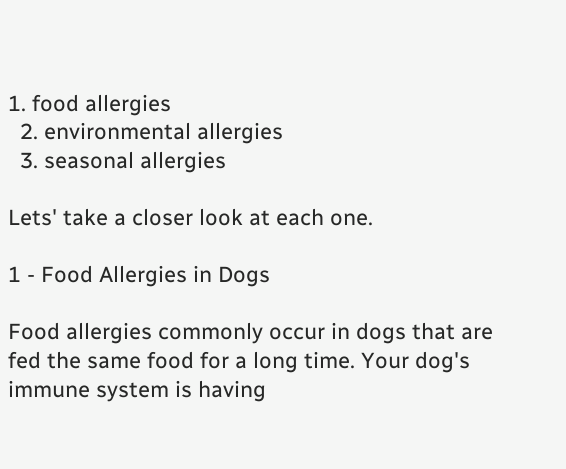1. food allergies
  2. environmental allergies
  3. seasonal allergies

Lets' take a closer look at each one.

1 - Food Allergies in Dogs

Food allergies commonly occur in dogs that are fed the same food for a long time. Your dog's immune system is having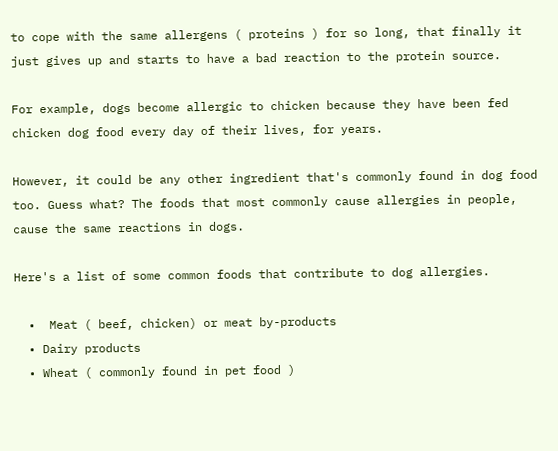to cope with the same allergens ( proteins ) for so long, that finally it just gives up and starts to have a bad reaction to the protein source.

For example, dogs become allergic to chicken because they have been fed chicken dog food every day of their lives, for years.

However, it could be any other ingredient that's commonly found in dog food too. Guess what? The foods that most commonly cause allergies in people, cause the same reactions in dogs.

Here's a list of some common foods that contribute to dog allergies.

  •  Meat ( beef, chicken) or meat by-products
  • Dairy products
  • Wheat ( commonly found in pet food )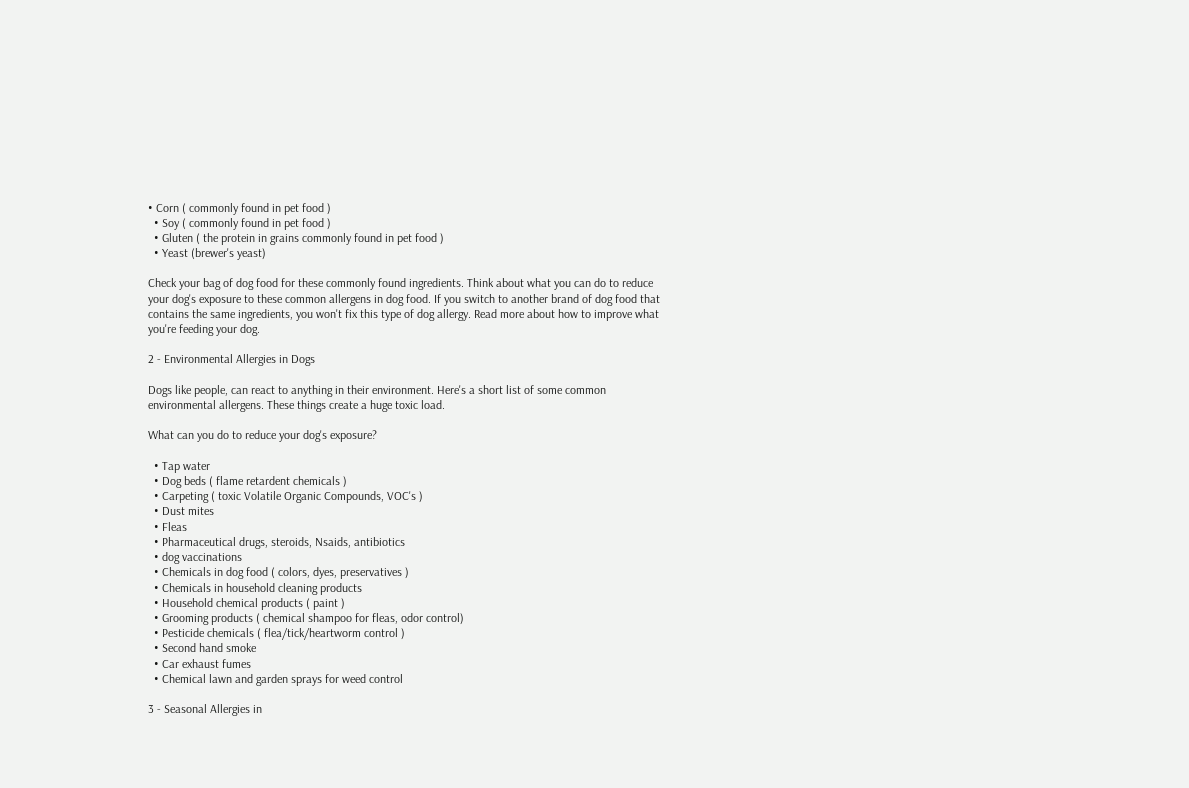• Corn ( commonly found in pet food )
  • Soy ( commonly found in pet food )
  • Gluten ( the protein in grains commonly found in pet food )
  • Yeast (brewer's yeast)

Check your bag of dog food for these commonly found ingredients. Think about what you can do to reduce your dog's exposure to these common allergens in dog food. If you switch to another brand of dog food that contains the same ingredients, you won't fix this type of dog allergy. Read more about how to improve what you're feeding your dog.

2 - Environmental Allergies in Dogs

Dogs like people, can react to anything in their environment. Here's a short list of some common environmental allergens. These things create a huge toxic load.

What can you do to reduce your dog's exposure?

  • Tap water
  • Dog beds ( flame retardent chemicals )
  • Carpeting ( toxic Volatile Organic Compounds, VOC's )
  • Dust mites
  • Fleas
  • Pharmaceutical drugs, steroids, Nsaids, antibiotics
  • dog vaccinations
  • Chemicals in dog food ( colors, dyes, preservatives )
  • Chemicals in household cleaning products
  • Household chemical products ( paint )
  • Grooming products ( chemical shampoo for fleas, odor control)
  • Pesticide chemicals ( flea/tick/heartworm control )
  • Second hand smoke
  • Car exhaust fumes
  • Chemical lawn and garden sprays for weed control

3 - Seasonal Allergies in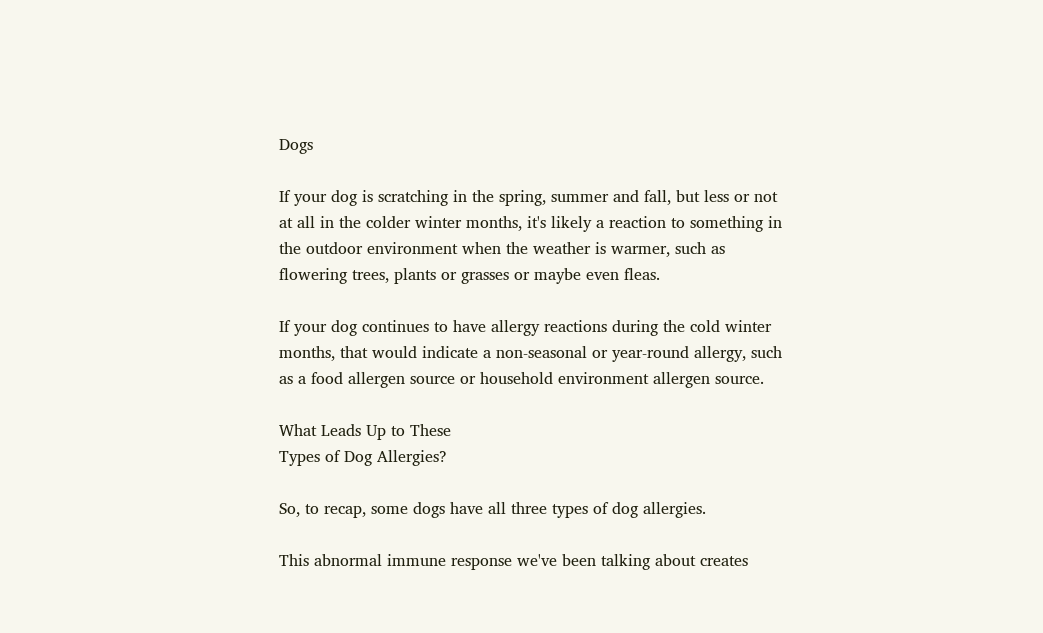Dogs

If your dog is scratching in the spring, summer and fall, but less or not at all in the colder winter months, it's likely a reaction to something in the outdoor environment when the weather is warmer, such as flowering trees, plants or grasses or maybe even fleas.

If your dog continues to have allergy reactions during the cold winter months, that would indicate a non-seasonal or year-round allergy, such as a food allergen source or household environment allergen source.

What Leads Up to These
Types of Dog Allergies?

So, to recap, some dogs have all three types of dog allergies.

This abnormal immune response we've been talking about creates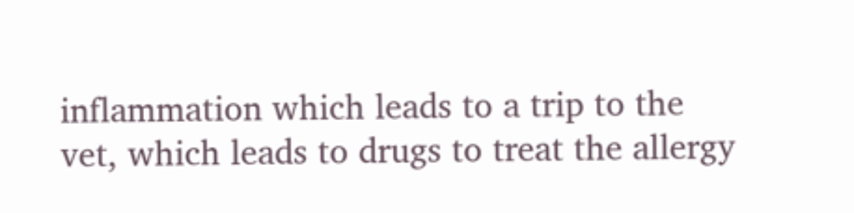inflammation which leads to a trip to the vet, which leads to drugs to treat the allergy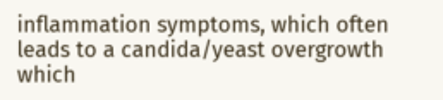inflammation symptoms, which often leads to a candida/yeast overgrowth which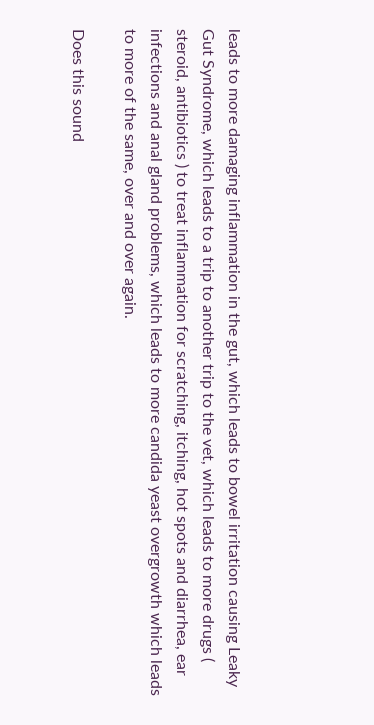leads to more damaging inflammation in the gut, which leads to bowel irritation causing Leaky Gut Syndrome, which leads to a trip to another trip to the vet, which leads to more drugs ( steroid, antibiotics ) to treat inflammation for scratching, itching, hot spots and diarrhea, ear infections and anal gland problems, which leads to more candida yeast overgrowth which leads to more of the same, over and over again.

Does this sound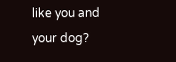like you and your dog?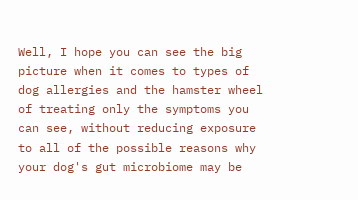Well, I hope you can see the big picture when it comes to types of dog allergies and the hamster wheel of treating only the symptoms you can see, without reducing exposure to all of the possible reasons why your dog's gut microbiome may be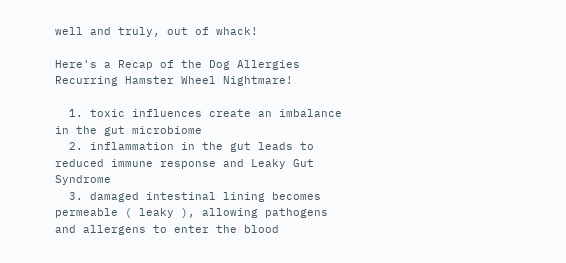well and truly, out of whack!

Here's a Recap of the Dog Allergies
Recurring Hamster Wheel Nightmare!

  1. toxic influences create an imbalance in the gut microbiome
  2. inflammation in the gut leads to reduced immune response and Leaky Gut Syndrome
  3. damaged intestinal lining becomes permeable ( leaky ), allowing pathogens and allergens to enter the blood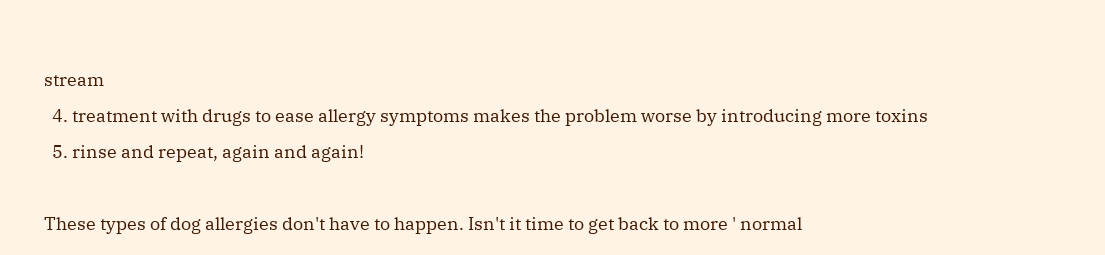stream
  4. treatment with drugs to ease allergy symptoms makes the problem worse by introducing more toxins
  5. rinse and repeat, again and again!

These types of dog allergies don't have to happen. Isn't it time to get back to more ' normal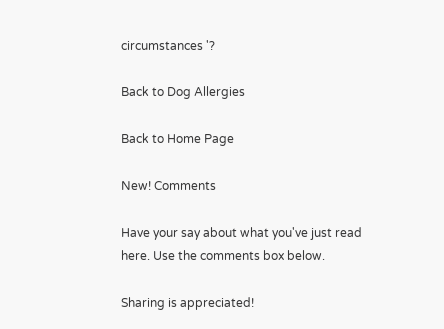circumstances '?

Back to Dog Allergies

Back to Home Page

New! Comments

Have your say about what you've just read here. Use the comments box below.

Sharing is appreciated!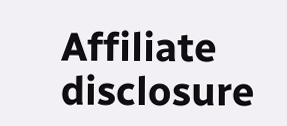Affiliate disclosure